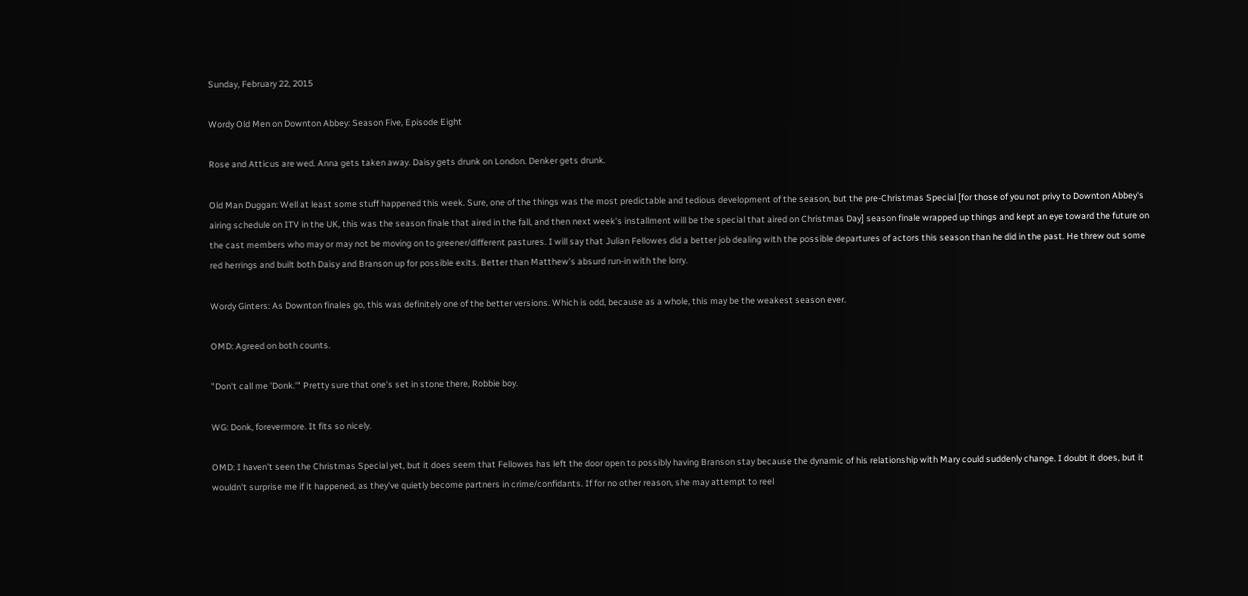Sunday, February 22, 2015

Wordy Old Men on Downton Abbey: Season Five, Episode Eight

Rose and Atticus are wed. Anna gets taken away. Daisy gets drunk on London. Denker gets drunk.

Old Man Duggan: Well at least some stuff happened this week. Sure, one of the things was the most predictable and tedious development of the season, but the pre-Christmas Special [for those of you not privy to Downton Abbey's airing schedule on ITV in the UK, this was the season finale that aired in the fall, and then next week's installment will be the special that aired on Christmas Day] season finale wrapped up things and kept an eye toward the future on the cast members who may or may not be moving on to greener/different pastures. I will say that Julian Fellowes did a better job dealing with the possible departures of actors this season than he did in the past. He threw out some red herrings and built both Daisy and Branson up for possible exits. Better than Matthew's absurd run-in with the lorry.

Wordy Ginters: As Downton finales go, this was definitely one of the better versions. Which is odd, because as a whole, this may be the weakest season ever.

OMD: Agreed on both counts.

"Don't call me 'Donk.'" Pretty sure that one's set in stone there, Robbie boy.

WG: Donk, forevermore. It fits so nicely.

OMD: I haven't seen the Christmas Special yet, but it does seem that Fellowes has left the door open to possibly having Branson stay because the dynamic of his relationship with Mary could suddenly change. I doubt it does, but it wouldn't surprise me if it happened, as they've quietly become partners in crime/confidants. If for no other reason, she may attempt to reel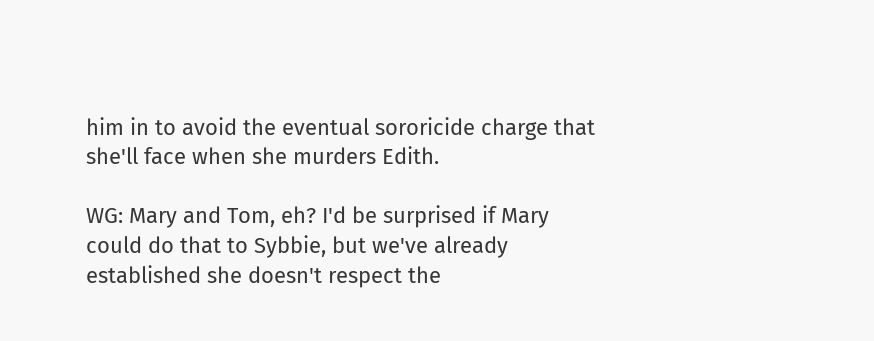him in to avoid the eventual sororicide charge that she'll face when she murders Edith.

WG: Mary and Tom, eh? I'd be surprised if Mary could do that to Sybbie, but we've already established she doesn't respect the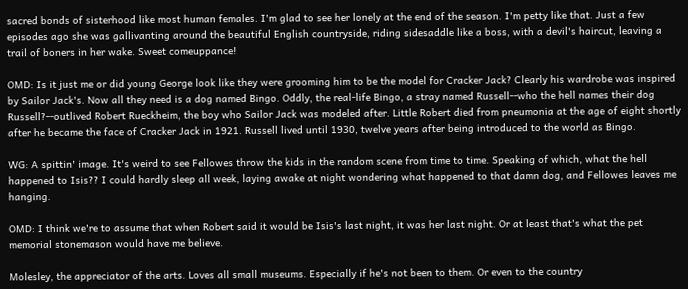sacred bonds of sisterhood like most human females. I'm glad to see her lonely at the end of the season. I'm petty like that. Just a few episodes ago she was gallivanting around the beautiful English countryside, riding sidesaddle like a boss, with a devil's haircut, leaving a trail of boners in her wake. Sweet comeuppance!

OMD: Is it just me or did young George look like they were grooming him to be the model for Cracker Jack? Clearly his wardrobe was inspired by Sailor Jack's. Now all they need is a dog named Bingo. Oddly, the real-life Bingo, a stray named Russell--who the hell names their dog Russell?--outlived Robert Rueckheim, the boy who Sailor Jack was modeled after. Little Robert died from pneumonia at the age of eight shortly after he became the face of Cracker Jack in 1921. Russell lived until 1930, twelve years after being introduced to the world as Bingo.

WG: A spittin' image. It's weird to see Fellowes throw the kids in the random scene from time to time. Speaking of which, what the hell happened to Isis?? I could hardly sleep all week, laying awake at night wondering what happened to that damn dog, and Fellowes leaves me hanging.

OMD: I think we're to assume that when Robert said it would be Isis's last night, it was her last night. Or at least that's what the pet memorial stonemason would have me believe.

Molesley, the appreciator of the arts. Loves all small museums. Especially if he's not been to them. Or even to the country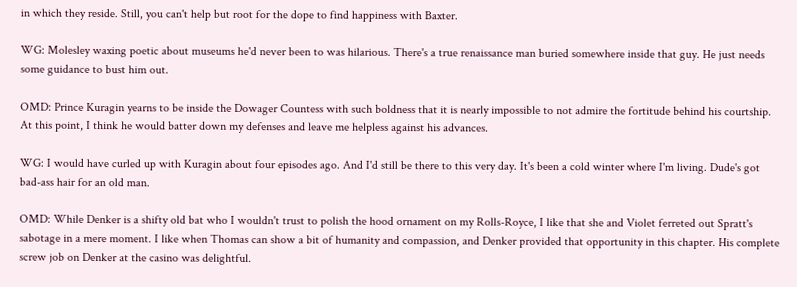in which they reside. Still, you can't help but root for the dope to find happiness with Baxter.

WG: Molesley waxing poetic about museums he'd never been to was hilarious. There's a true renaissance man buried somewhere inside that guy. He just needs some guidance to bust him out.

OMD: Prince Kuragin yearns to be inside the Dowager Countess with such boldness that it is nearly impossible to not admire the fortitude behind his courtship. At this point, I think he would batter down my defenses and leave me helpless against his advances.

WG: I would have curled up with Kuragin about four episodes ago. And I'd still be there to this very day. It's been a cold winter where I'm living. Dude's got bad-ass hair for an old man.

OMD: While Denker is a shifty old bat who I wouldn't trust to polish the hood ornament on my Rolls-Royce, I like that she and Violet ferreted out Spratt's sabotage in a mere moment. I like when Thomas can show a bit of humanity and compassion, and Denker provided that opportunity in this chapter. His complete screw job on Denker at the casino was delightful.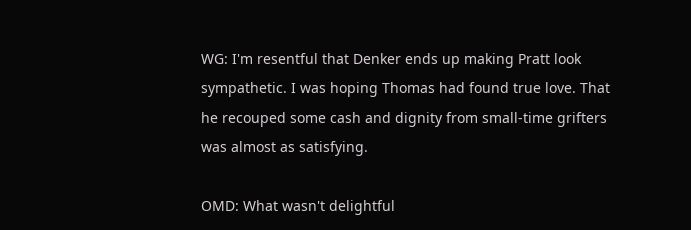WG: I'm resentful that Denker ends up making Pratt look sympathetic. I was hoping Thomas had found true love. That he recouped some cash and dignity from small-time grifters was almost as satisfying.

OMD: What wasn't delightful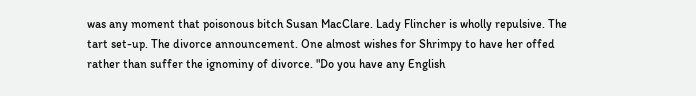was any moment that poisonous bitch Susan MacClare. Lady Flincher is wholly repulsive. The tart set-up. The divorce announcement. One almost wishes for Shrimpy to have her offed rather than suffer the ignominy of divorce. "Do you have any English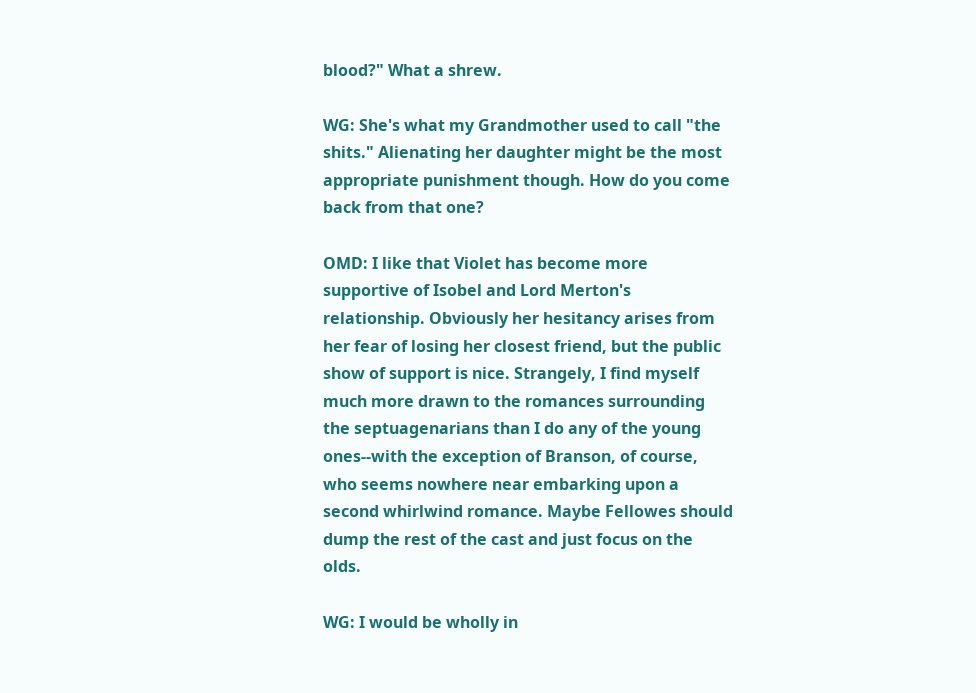blood?" What a shrew.

WG: She's what my Grandmother used to call "the shits." Alienating her daughter might be the most appropriate punishment though. How do you come back from that one?

OMD: I like that Violet has become more supportive of Isobel and Lord Merton's relationship. Obviously her hesitancy arises from her fear of losing her closest friend, but the public show of support is nice. Strangely, I find myself much more drawn to the romances surrounding the septuagenarians than I do any of the young ones--with the exception of Branson, of course, who seems nowhere near embarking upon a second whirlwind romance. Maybe Fellowes should dump the rest of the cast and just focus on the olds.

WG: I would be wholly in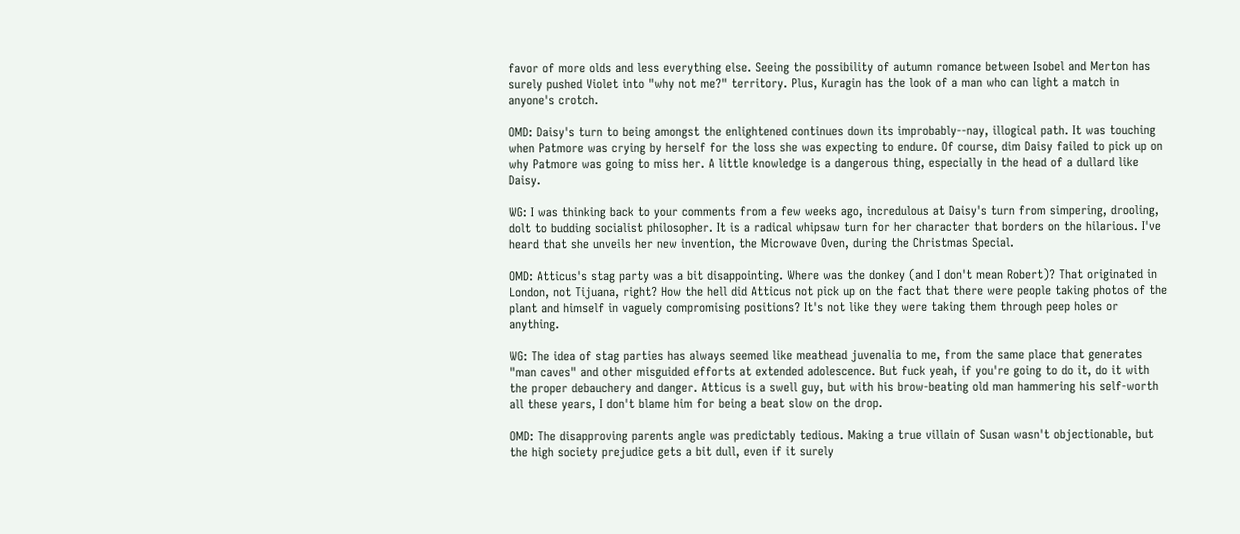favor of more olds and less everything else. Seeing the possibility of autumn romance between Isobel and Merton has surely pushed Violet into "why not me?" territory. Plus, Kuragin has the look of a man who can light a match in anyone's crotch.

OMD: Daisy's turn to being amongst the enlightened continues down its improbably--nay, illogical path. It was touching when Patmore was crying by herself for the loss she was expecting to endure. Of course, dim Daisy failed to pick up on why Patmore was going to miss her. A little knowledge is a dangerous thing, especially in the head of a dullard like Daisy.

WG: I was thinking back to your comments from a few weeks ago, incredulous at Daisy's turn from simpering, drooling, dolt to budding socialist philosopher. It is a radical whipsaw turn for her character that borders on the hilarious. I've heard that she unveils her new invention, the Microwave Oven, during the Christmas Special.

OMD: Atticus's stag party was a bit disappointing. Where was the donkey (and I don't mean Robert)? That originated in London, not Tijuana, right? How the hell did Atticus not pick up on the fact that there were people taking photos of the plant and himself in vaguely compromising positions? It's not like they were taking them through peep holes or anything.

WG: The idea of stag parties has always seemed like meathead juvenalia to me, from the same place that generates "man caves" and other misguided efforts at extended adolescence. But fuck yeah, if you're going to do it, do it with the proper debauchery and danger. Atticus is a swell guy, but with his brow-beating old man hammering his self-worth all these years, I don't blame him for being a beat slow on the drop.

OMD: The disapproving parents angle was predictably tedious. Making a true villain of Susan wasn't objectionable, but the high society prejudice gets a bit dull, even if it surely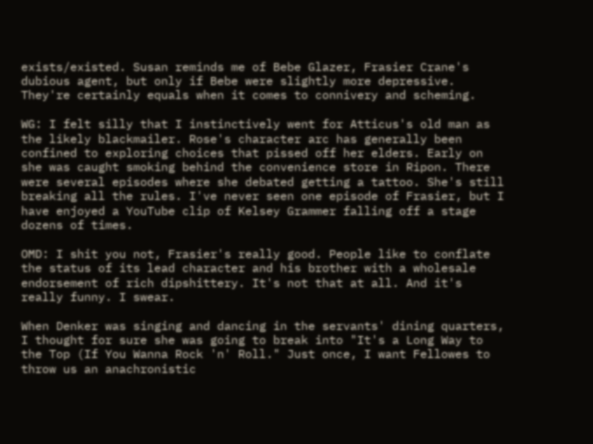exists/existed. Susan reminds me of Bebe Glazer, Frasier Crane's dubious agent, but only if Bebe were slightly more depressive. They're certainly equals when it comes to connivery and scheming.

WG: I felt silly that I instinctively went for Atticus's old man as the likely blackmailer. Rose's character arc has generally been confined to exploring choices that pissed off her elders. Early on she was caught smoking behind the convenience store in Ripon. There were several episodes where she debated getting a tattoo. She's still breaking all the rules. I've never seen one episode of Frasier, but I have enjoyed a YouTube clip of Kelsey Grammer falling off a stage dozens of times.

OMD: I shit you not, Frasier's really good. People like to conflate the status of its lead character and his brother with a wholesale endorsement of rich dipshittery. It's not that at all. And it's really funny. I swear.

When Denker was singing and dancing in the servants' dining quarters, I thought for sure she was going to break into "It's a Long Way to the Top (If You Wanna Rock 'n' Roll." Just once, I want Fellowes to throw us an anachronistic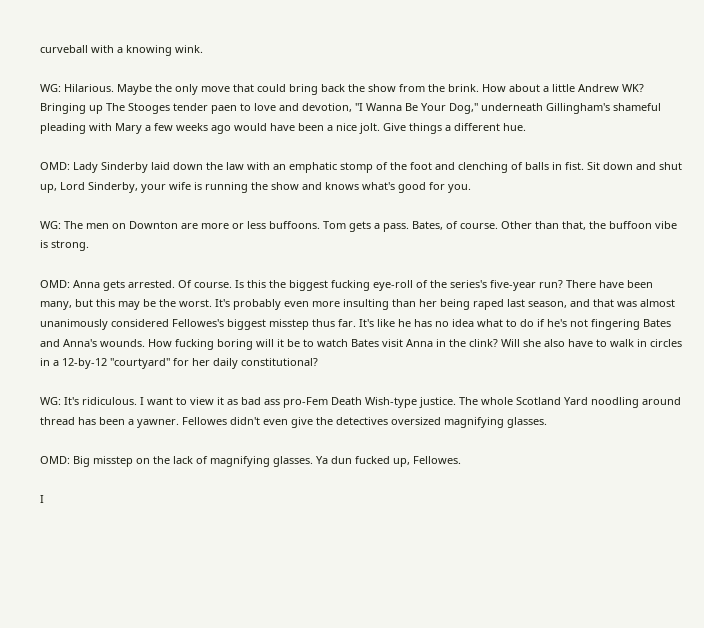curveball with a knowing wink.

WG: Hilarious. Maybe the only move that could bring back the show from the brink. How about a little Andrew WK? Bringing up The Stooges tender paen to love and devotion, "I Wanna Be Your Dog," underneath Gillingham's shameful pleading with Mary a few weeks ago would have been a nice jolt. Give things a different hue.

OMD: Lady Sinderby laid down the law with an emphatic stomp of the foot and clenching of balls in fist. Sit down and shut up, Lord Sinderby, your wife is running the show and knows what's good for you.

WG: The men on Downton are more or less buffoons. Tom gets a pass. Bates, of course. Other than that, the buffoon vibe is strong.

OMD: Anna gets arrested. Of course. Is this the biggest fucking eye-roll of the series's five-year run? There have been many, but this may be the worst. It's probably even more insulting than her being raped last season, and that was almost unanimously considered Fellowes's biggest misstep thus far. It's like he has no idea what to do if he's not fingering Bates and Anna's wounds. How fucking boring will it be to watch Bates visit Anna in the clink? Will she also have to walk in circles in a 12-by-12 "courtyard" for her daily constitutional?

WG: It's ridiculous. I want to view it as bad ass pro-Fem Death Wish-type justice. The whole Scotland Yard noodling around thread has been a yawner. Fellowes didn't even give the detectives oversized magnifying glasses.

OMD: Big misstep on the lack of magnifying glasses. Ya dun fucked up, Fellowes.

I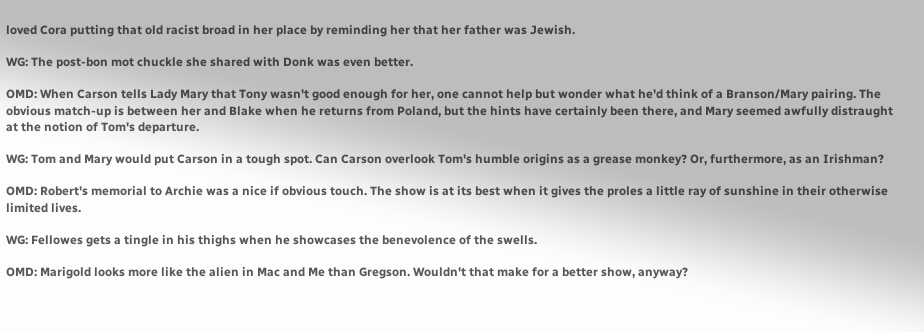loved Cora putting that old racist broad in her place by reminding her that her father was Jewish.

WG: The post-bon mot chuckle she shared with Donk was even better.

OMD: When Carson tells Lady Mary that Tony wasn't good enough for her, one cannot help but wonder what he'd think of a Branson/Mary pairing. The obvious match-up is between her and Blake when he returns from Poland, but the hints have certainly been there, and Mary seemed awfully distraught at the notion of Tom's departure.

WG: Tom and Mary would put Carson in a tough spot. Can Carson overlook Tom's humble origins as a grease monkey? Or, furthermore, as an Irishman?

OMD: Robert's memorial to Archie was a nice if obvious touch. The show is at its best when it gives the proles a little ray of sunshine in their otherwise limited lives.

WG: Fellowes gets a tingle in his thighs when he showcases the benevolence of the swells.

OMD: Marigold looks more like the alien in Mac and Me than Gregson. Wouldn't that make for a better show, anyway?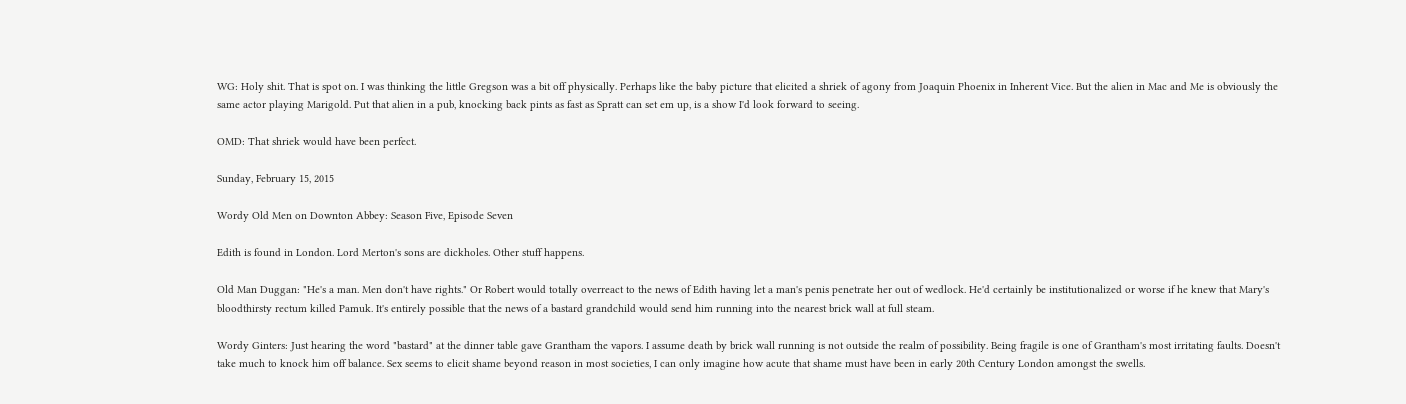WG: Holy shit. That is spot on. I was thinking the little Gregson was a bit off physically. Perhaps like the baby picture that elicited a shriek of agony from Joaquin Phoenix in Inherent Vice. But the alien in Mac and Me is obviously the same actor playing Marigold. Put that alien in a pub, knocking back pints as fast as Spratt can set em up, is a show I'd look forward to seeing.

OMD: That shriek would have been perfect.

Sunday, February 15, 2015

Wordy Old Men on Downton Abbey: Season Five, Episode Seven

Edith is found in London. Lord Merton's sons are dickholes. Other stuff happens.

Old Man Duggan: "He's a man. Men don't have rights." Or Robert would totally overreact to the news of Edith having let a man's penis penetrate her out of wedlock. He'd certainly be institutionalized or worse if he knew that Mary's bloodthirsty rectum killed Pamuk. It's entirely possible that the news of a bastard grandchild would send him running into the nearest brick wall at full steam.

Wordy Ginters: Just hearing the word "bastard" at the dinner table gave Grantham the vapors. I assume death by brick wall running is not outside the realm of possibility. Being fragile is one of Grantham's most irritating faults. Doesn't take much to knock him off balance. Sex seems to elicit shame beyond reason in most societies, I can only imagine how acute that shame must have been in early 20th Century London amongst the swells.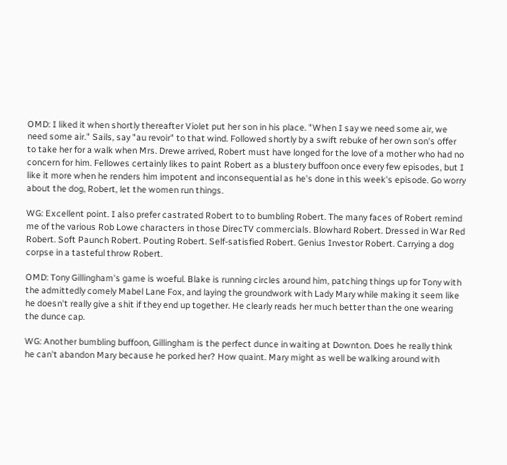OMD: I liked it when shortly thereafter Violet put her son in his place. "When I say we need some air, we need some air." Sails, say "au revoir" to that wind. Followed shortly by a swift rebuke of her own son's offer to take her for a walk when Mrs. Drewe arrived, Robert must have longed for the love of a mother who had no concern for him. Fellowes certainly likes to paint Robert as a blustery buffoon once every few episodes, but I like it more when he renders him impotent and inconsequential as he's done in this week's episode. Go worry about the dog, Robert, let the women run things.

WG: Excellent point. I also prefer castrated Robert to to bumbling Robert. The many faces of Robert remind me of the various Rob Lowe characters in those DirecTV commercials. Blowhard Robert. Dressed in War Red Robert. Soft Paunch Robert. Pouting Robert. Self-satisfied Robert. Genius Investor Robert. Carrying a dog corpse in a tasteful throw Robert.

OMD: Tony Gillingham's game is woeful. Blake is running circles around him, patching things up for Tony with the admittedly comely Mabel Lane Fox, and laying the groundwork with Lady Mary while making it seem like he doesn't really give a shit if they end up together. He clearly reads her much better than the one wearing the dunce cap.

WG: Another bumbling buffoon, Gillingham is the perfect dunce in waiting at Downton. Does he really think he can't abandon Mary because he porked her? How quaint. Mary might as well be walking around with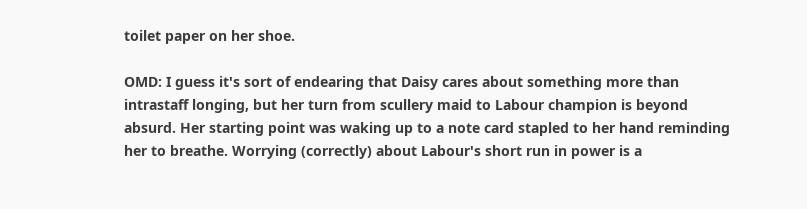toilet paper on her shoe.

OMD: I guess it's sort of endearing that Daisy cares about something more than intrastaff longing, but her turn from scullery maid to Labour champion is beyond absurd. Her starting point was waking up to a note card stapled to her hand reminding her to breathe. Worrying (correctly) about Labour's short run in power is a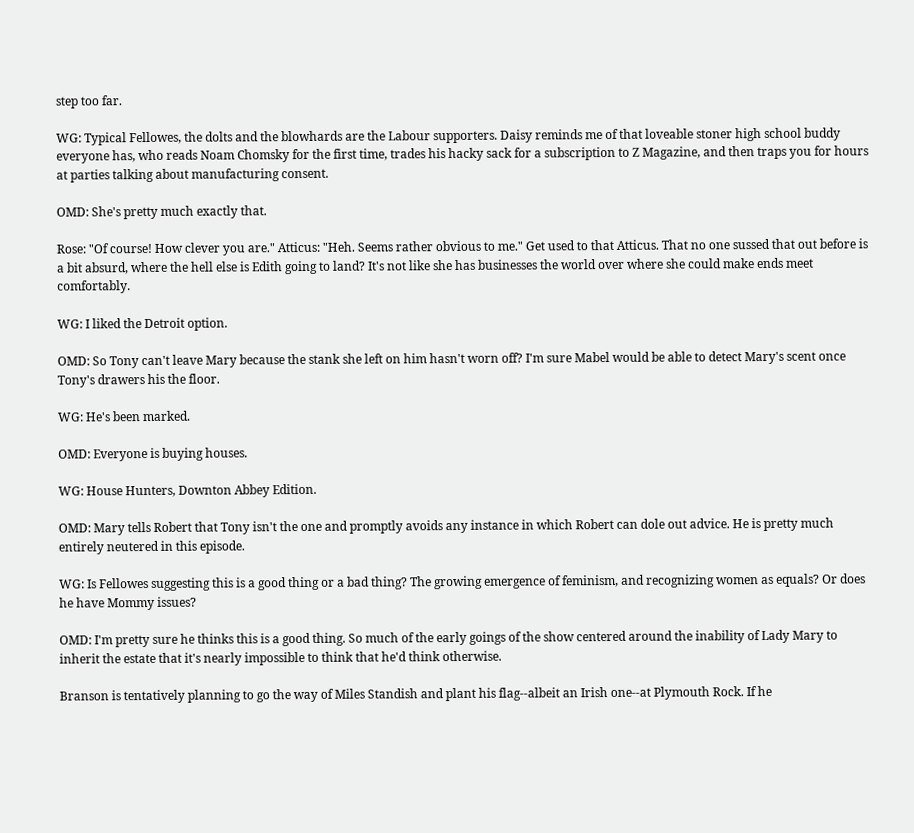step too far.

WG: Typical Fellowes, the dolts and the blowhards are the Labour supporters. Daisy reminds me of that loveable stoner high school buddy everyone has, who reads Noam Chomsky for the first time, trades his hacky sack for a subscription to Z Magazine, and then traps you for hours at parties talking about manufacturing consent.

OMD: She's pretty much exactly that.

Rose: "Of course! How clever you are." Atticus: "Heh. Seems rather obvious to me." Get used to that Atticus. That no one sussed that out before is a bit absurd, where the hell else is Edith going to land? It's not like she has businesses the world over where she could make ends meet comfortably.

WG: I liked the Detroit option.

OMD: So Tony can't leave Mary because the stank she left on him hasn't worn off? I'm sure Mabel would be able to detect Mary's scent once Tony's drawers his the floor.

WG: He's been marked.

OMD: Everyone is buying houses.

WG: House Hunters, Downton Abbey Edition.

OMD: Mary tells Robert that Tony isn't the one and promptly avoids any instance in which Robert can dole out advice. He is pretty much entirely neutered in this episode.

WG: Is Fellowes suggesting this is a good thing or a bad thing? The growing emergence of feminism, and recognizing women as equals? Or does he have Mommy issues?

OMD: I'm pretty sure he thinks this is a good thing. So much of the early goings of the show centered around the inability of Lady Mary to inherit the estate that it's nearly impossible to think that he'd think otherwise.

Branson is tentatively planning to go the way of Miles Standish and plant his flag--albeit an Irish one--at Plymouth Rock. If he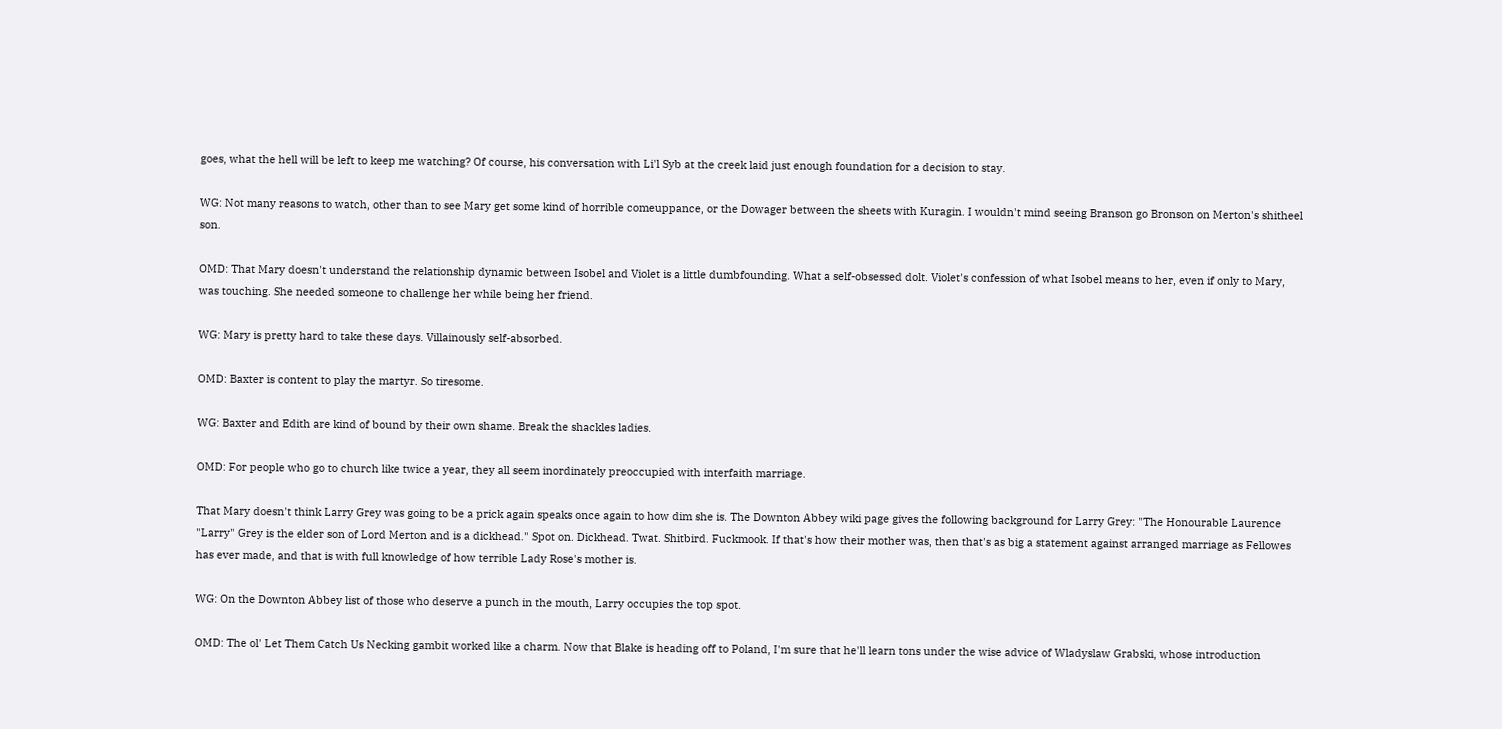goes, what the hell will be left to keep me watching? Of course, his conversation with Li'l Syb at the creek laid just enough foundation for a decision to stay.

WG: Not many reasons to watch, other than to see Mary get some kind of horrible comeuppance, or the Dowager between the sheets with Kuragin. I wouldn't mind seeing Branson go Bronson on Merton's shitheel son.

OMD: That Mary doesn't understand the relationship dynamic between Isobel and Violet is a little dumbfounding. What a self-obsessed dolt. Violet's confession of what Isobel means to her, even if only to Mary, was touching. She needed someone to challenge her while being her friend.

WG: Mary is pretty hard to take these days. Villainously self-absorbed.

OMD: Baxter is content to play the martyr. So tiresome.

WG: Baxter and Edith are kind of bound by their own shame. Break the shackles ladies.

OMD: For people who go to church like twice a year, they all seem inordinately preoccupied with interfaith marriage.

That Mary doesn't think Larry Grey was going to be a prick again speaks once again to how dim she is. The Downton Abbey wiki page gives the following background for Larry Grey: "The Honourable Laurence "Larry" Grey is the elder son of Lord Merton and is a dickhead." Spot on. Dickhead. Twat. Shitbird. Fuckmook. If that's how their mother was, then that's as big a statement against arranged marriage as Fellowes has ever made, and that is with full knowledge of how terrible Lady Rose's mother is.

WG: On the Downton Abbey list of those who deserve a punch in the mouth, Larry occupies the top spot.

OMD: The ol' Let Them Catch Us Necking gambit worked like a charm. Now that Blake is heading off to Poland, I'm sure that he'll learn tons under the wise advice of Wladyslaw Grabski, whose introduction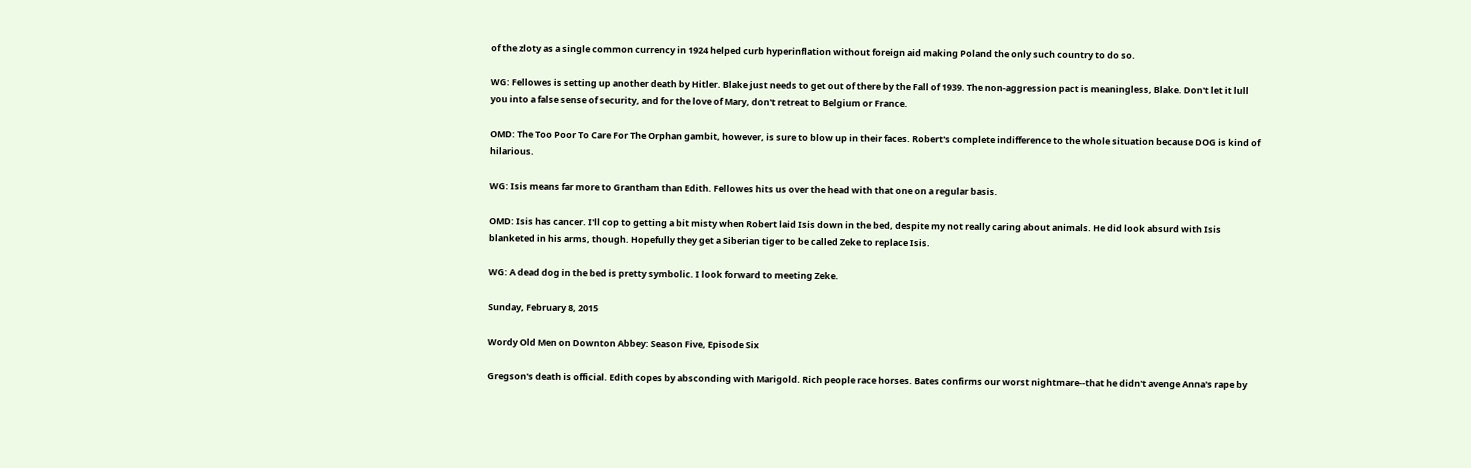of the zloty as a single common currency in 1924 helped curb hyperinflation without foreign aid making Poland the only such country to do so.

WG: Fellowes is setting up another death by Hitler. Blake just needs to get out of there by the Fall of 1939. The non-aggression pact is meaningless, Blake. Don't let it lull you into a false sense of security, and for the love of Mary, don't retreat to Belgium or France.

OMD: The Too Poor To Care For The Orphan gambit, however, is sure to blow up in their faces. Robert's complete indifference to the whole situation because DOG is kind of hilarious.

WG: Isis means far more to Grantham than Edith. Fellowes hits us over the head with that one on a regular basis.

OMD: Isis has cancer. I'll cop to getting a bit misty when Robert laid Isis down in the bed, despite my not really caring about animals. He did look absurd with Isis blanketed in his arms, though. Hopefully they get a Siberian tiger to be called Zeke to replace Isis.

WG: A dead dog in the bed is pretty symbolic. I look forward to meeting Zeke.

Sunday, February 8, 2015

Wordy Old Men on Downton Abbey: Season Five, Episode Six

Gregson's death is official. Edith copes by absconding with Marigold. Rich people race horses. Bates confirms our worst nightmare--that he didn't avenge Anna's rape by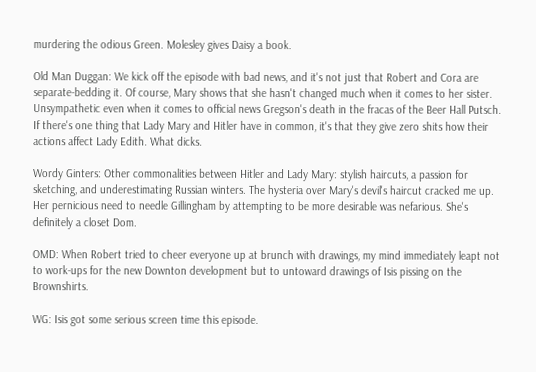murdering the odious Green. Molesley gives Daisy a book.

Old Man Duggan: We kick off the episode with bad news, and it's not just that Robert and Cora are separate-bedding it. Of course, Mary shows that she hasn't changed much when it comes to her sister. Unsympathetic even when it comes to official news Gregson's death in the fracas of the Beer Hall Putsch. If there's one thing that Lady Mary and Hitler have in common, it's that they give zero shits how their actions affect Lady Edith. What dicks.

Wordy Ginters: Other commonalities between Hitler and Lady Mary: stylish haircuts, a passion for sketching, and underestimating Russian winters. The hysteria over Mary's devil's haircut cracked me up. Her pernicious need to needle Gillingham by attempting to be more desirable was nefarious. She's definitely a closet Dom.

OMD: When Robert tried to cheer everyone up at brunch with drawings, my mind immediately leapt not to work-ups for the new Downton development but to untoward drawings of Isis pissing on the Brownshirts.

WG: Isis got some serious screen time this episode.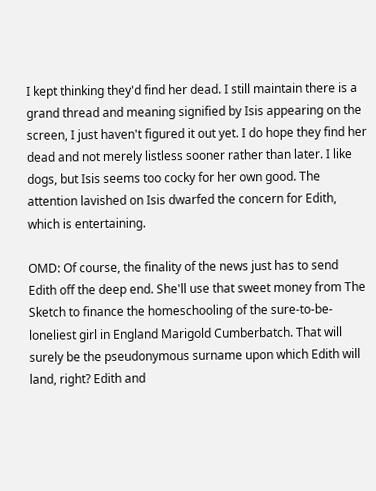I kept thinking they'd find her dead. I still maintain there is a grand thread and meaning signified by Isis appearing on the screen, I just haven't figured it out yet. I do hope they find her dead and not merely listless sooner rather than later. I like dogs, but Isis seems too cocky for her own good. The attention lavished on Isis dwarfed the concern for Edith, which is entertaining.

OMD: Of course, the finality of the news just has to send Edith off the deep end. She'll use that sweet money from The Sketch to finance the homeschooling of the sure-to-be-loneliest girl in England Marigold Cumberbatch. That will surely be the pseudonymous surname upon which Edith will land, right? Edith and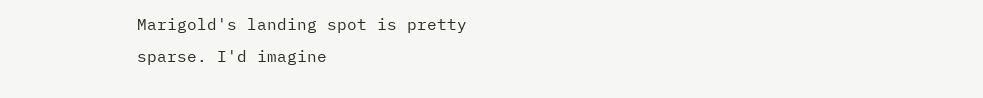Marigold's landing spot is pretty sparse. I'd imagine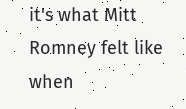it's what Mitt Romney felt like when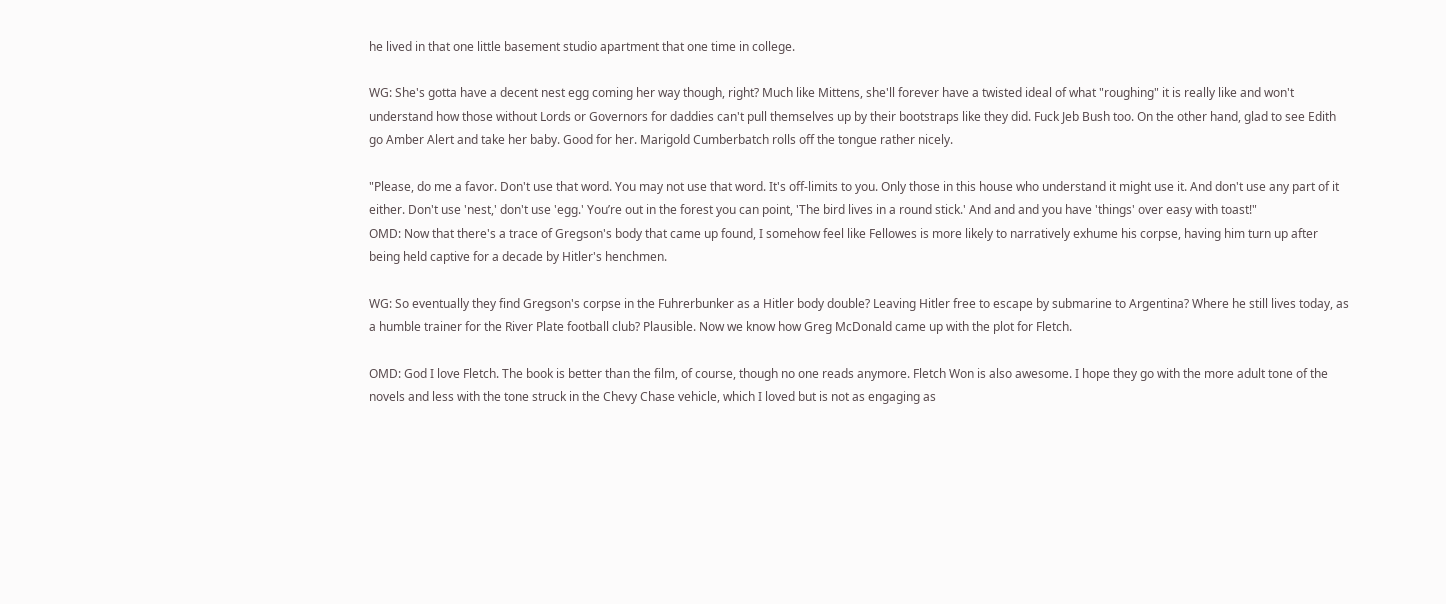he lived in that one little basement studio apartment that one time in college.

WG: She's gotta have a decent nest egg coming her way though, right? Much like Mittens, she'll forever have a twisted ideal of what "roughing" it is really like and won't understand how those without Lords or Governors for daddies can't pull themselves up by their bootstraps like they did. Fuck Jeb Bush too. On the other hand, glad to see Edith go Amber Alert and take her baby. Good for her. Marigold Cumberbatch rolls off the tongue rather nicely.

"Please, do me a favor. Don't use that word. You may not use that word. It's off-limits to you. Only those in this house who understand it might use it. And don't use any part of it either. Don't use 'nest,' don't use 'egg.' You’re out in the forest you can point, 'The bird lives in a round stick.' And and and you have 'things' over easy with toast!"
OMD: Now that there's a trace of Gregson's body that came up found, I somehow feel like Fellowes is more likely to narratively exhume his corpse, having him turn up after being held captive for a decade by Hitler's henchmen.

WG: So eventually they find Gregson's corpse in the Fuhrerbunker as a Hitler body double? Leaving Hitler free to escape by submarine to Argentina? Where he still lives today, as a humble trainer for the River Plate football club? Plausible. Now we know how Greg McDonald came up with the plot for Fletch.

OMD: God I love Fletch. The book is better than the film, of course, though no one reads anymore. Fletch Won is also awesome. I hope they go with the more adult tone of the novels and less with the tone struck in the Chevy Chase vehicle, which I loved but is not as engaging as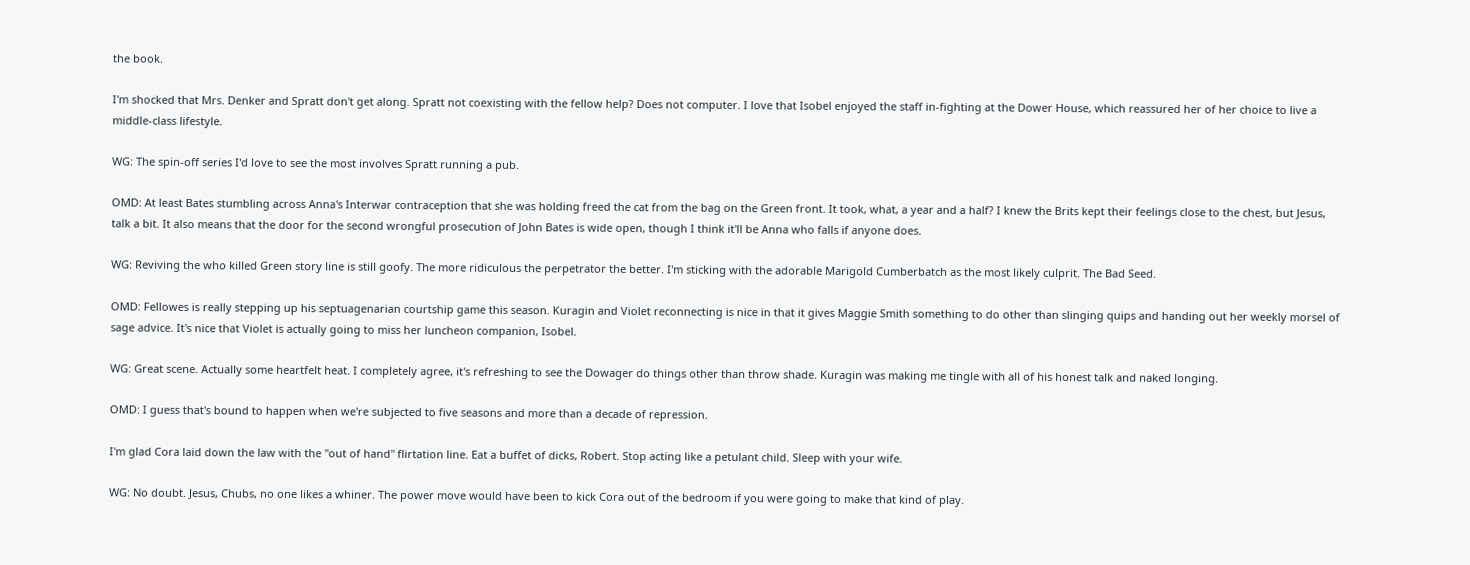the book.

I'm shocked that Mrs. Denker and Spratt don't get along. Spratt not coexisting with the fellow help? Does not computer. I love that Isobel enjoyed the staff in-fighting at the Dower House, which reassured her of her choice to live a middle-class lifestyle.

WG: The spin-off series I'd love to see the most involves Spratt running a pub.

OMD: At least Bates stumbling across Anna's Interwar contraception that she was holding freed the cat from the bag on the Green front. It took, what, a year and a half? I knew the Brits kept their feelings close to the chest, but Jesus, talk a bit. It also means that the door for the second wrongful prosecution of John Bates is wide open, though I think it'll be Anna who falls if anyone does.

WG: Reviving the who killed Green story line is still goofy. The more ridiculous the perpetrator the better. I'm sticking with the adorable Marigold Cumberbatch as the most likely culprit. The Bad Seed.

OMD: Fellowes is really stepping up his septuagenarian courtship game this season. Kuragin and Violet reconnecting is nice in that it gives Maggie Smith something to do other than slinging quips and handing out her weekly morsel of sage advice. It's nice that Violet is actually going to miss her luncheon companion, Isobel.

WG: Great scene. Actually some heartfelt heat. I completely agree, it's refreshing to see the Dowager do things other than throw shade. Kuragin was making me tingle with all of his honest talk and naked longing.

OMD: I guess that's bound to happen when we're subjected to five seasons and more than a decade of repression.

I'm glad Cora laid down the law with the "out of hand" flirtation line. Eat a buffet of dicks, Robert. Stop acting like a petulant child. Sleep with your wife.

WG: No doubt. Jesus, Chubs, no one likes a whiner. The power move would have been to kick Cora out of the bedroom if you were going to make that kind of play.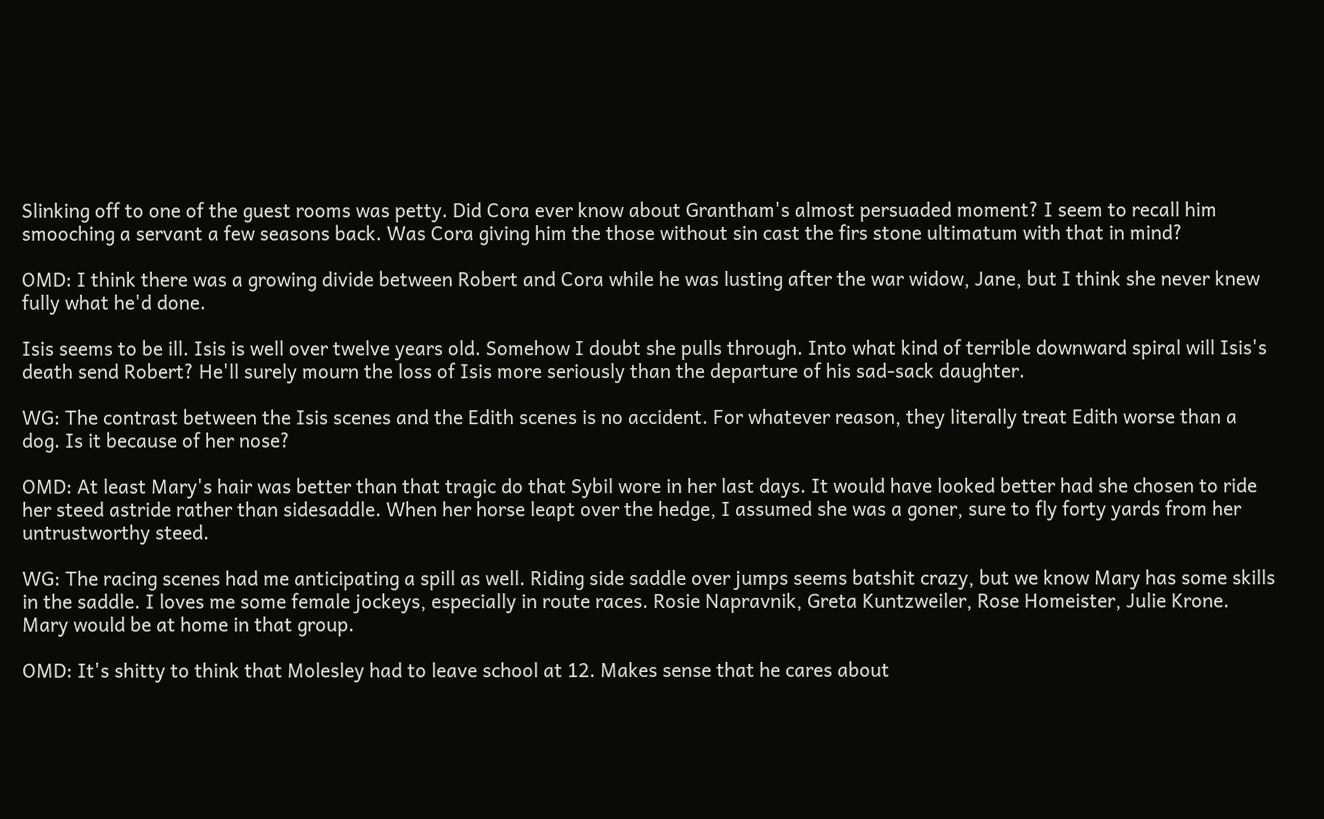Slinking off to one of the guest rooms was petty. Did Cora ever know about Grantham's almost persuaded moment? I seem to recall him smooching a servant a few seasons back. Was Cora giving him the those without sin cast the firs stone ultimatum with that in mind?

OMD: I think there was a growing divide between Robert and Cora while he was lusting after the war widow, Jane, but I think she never knew fully what he'd done.

Isis seems to be ill. Isis is well over twelve years old. Somehow I doubt she pulls through. Into what kind of terrible downward spiral will Isis's death send Robert? He'll surely mourn the loss of Isis more seriously than the departure of his sad-sack daughter.

WG: The contrast between the Isis scenes and the Edith scenes is no accident. For whatever reason, they literally treat Edith worse than a dog. Is it because of her nose?

OMD: At least Mary's hair was better than that tragic do that Sybil wore in her last days. It would have looked better had she chosen to ride her steed astride rather than sidesaddle. When her horse leapt over the hedge, I assumed she was a goner, sure to fly forty yards from her untrustworthy steed.

WG: The racing scenes had me anticipating a spill as well. Riding side saddle over jumps seems batshit crazy, but we know Mary has some skills in the saddle. I loves me some female jockeys, especially in route races. Rosie Napravnik, Greta Kuntzweiler, Rose Homeister, Julie Krone. Mary would be at home in that group.

OMD: It's shitty to think that Molesley had to leave school at 12. Makes sense that he cares about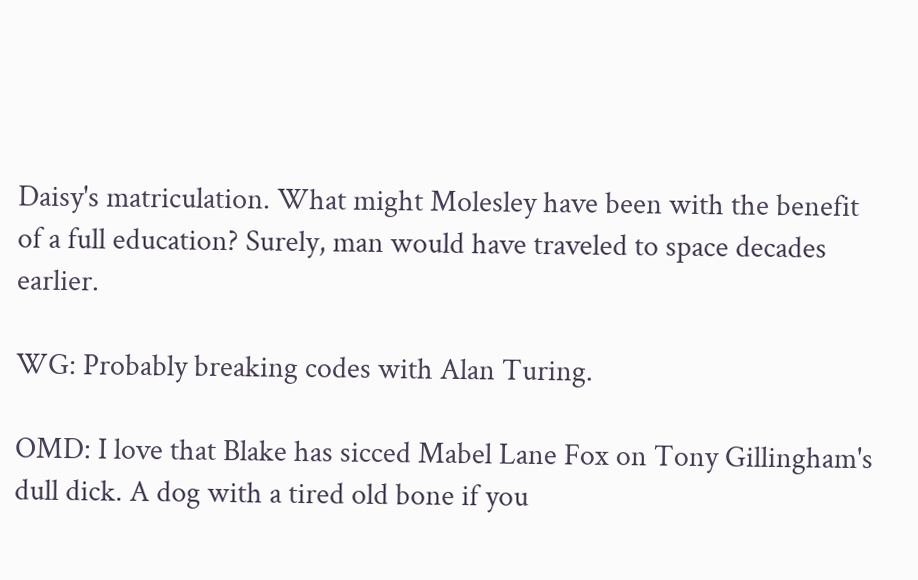Daisy's matriculation. What might Molesley have been with the benefit of a full education? Surely, man would have traveled to space decades earlier.

WG: Probably breaking codes with Alan Turing.

OMD: I love that Blake has sicced Mabel Lane Fox on Tony Gillingham's dull dick. A dog with a tired old bone if you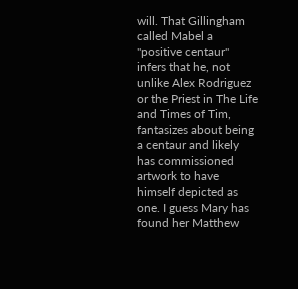will. That Gillingham called Mabel a "positive centaur" infers that he, not unlike Alex Rodriguez or the Priest in The Life and Times of Tim, fantasizes about being a centaur and likely has commissioned artwork to have himself depicted as one. I guess Mary has found her Matthew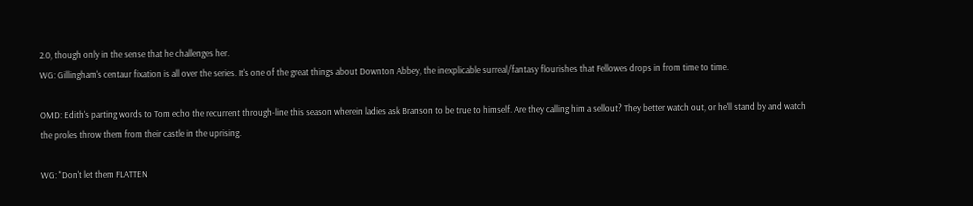2.0, though only in the sense that he challenges her.
WG: Gillingham's centaur fixation is all over the series. It's one of the great things about Downton Abbey, the inexplicable surreal/fantasy flourishes that Fellowes drops in from time to time.

OMD: Edith's parting words to Tom echo the recurrent through-line this season wherein ladies ask Branson to be true to himself. Are they calling him a sellout? They better watch out, or he'll stand by and watch the proles throw them from their castle in the uprising.

WG: "Don't let them FLATTEN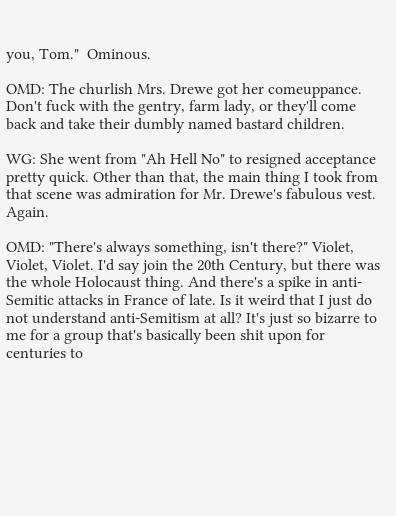you, Tom."  Ominous.

OMD: The churlish Mrs. Drewe got her comeuppance. Don't fuck with the gentry, farm lady, or they'll come back and take their dumbly named bastard children.

WG: She went from "Ah Hell No" to resigned acceptance pretty quick. Other than that, the main thing I took from that scene was admiration for Mr. Drewe's fabulous vest. Again.

OMD: "There's always something, isn't there?" Violet, Violet, Violet. I'd say join the 20th Century, but there was the whole Holocaust thing. And there's a spike in anti-Semitic attacks in France of late. Is it weird that I just do not understand anti-Semitism at all? It's just so bizarre to me for a group that's basically been shit upon for centuries to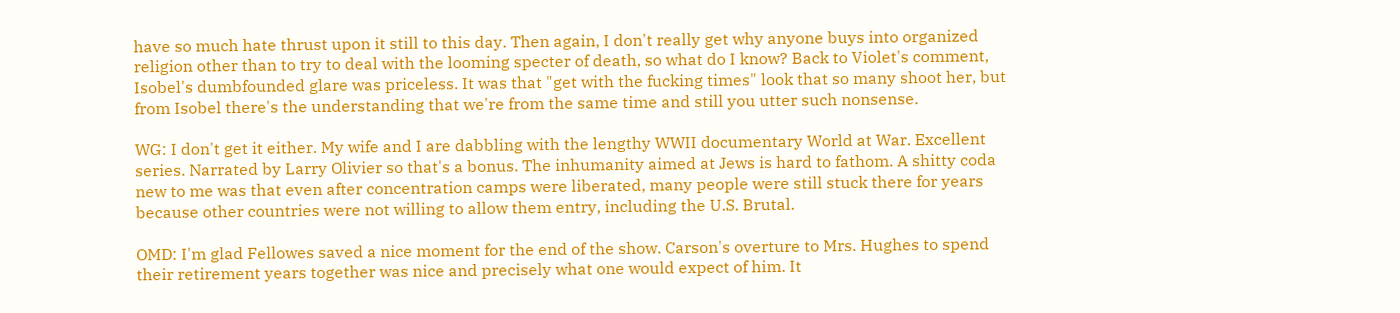have so much hate thrust upon it still to this day. Then again, I don't really get why anyone buys into organized religion other than to try to deal with the looming specter of death, so what do I know? Back to Violet's comment, Isobel's dumbfounded glare was priceless. It was that "get with the fucking times" look that so many shoot her, but from Isobel there's the understanding that we're from the same time and still you utter such nonsense.

WG: I don't get it either. My wife and I are dabbling with the lengthy WWII documentary World at War. Excellent series. Narrated by Larry Olivier so that's a bonus. The inhumanity aimed at Jews is hard to fathom. A shitty coda new to me was that even after concentration camps were liberated, many people were still stuck there for years because other countries were not willing to allow them entry, including the U.S. Brutal.

OMD: I'm glad Fellowes saved a nice moment for the end of the show. Carson's overture to Mrs. Hughes to spend their retirement years together was nice and precisely what one would expect of him. It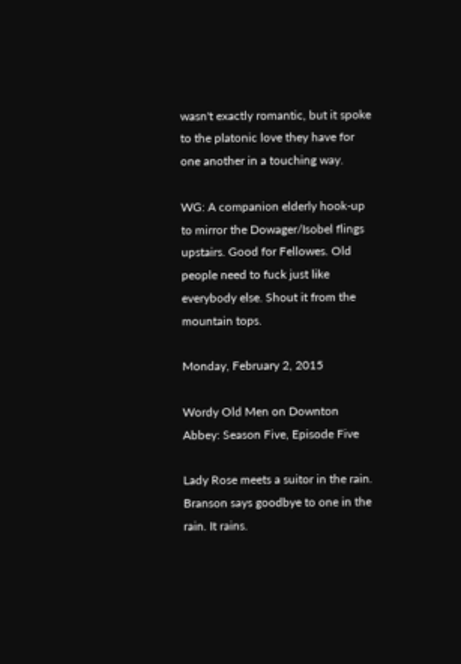wasn't exactly romantic, but it spoke to the platonic love they have for one another in a touching way.

WG: A companion elderly hook-up to mirror the Dowager/Isobel flings upstairs. Good for Fellowes. Old people need to fuck just like everybody else. Shout it from the mountain tops.

Monday, February 2, 2015

Wordy Old Men on Downton Abbey: Season Five, Episode Five

Lady Rose meets a suitor in the rain. Branson says goodbye to one in the rain. It rains.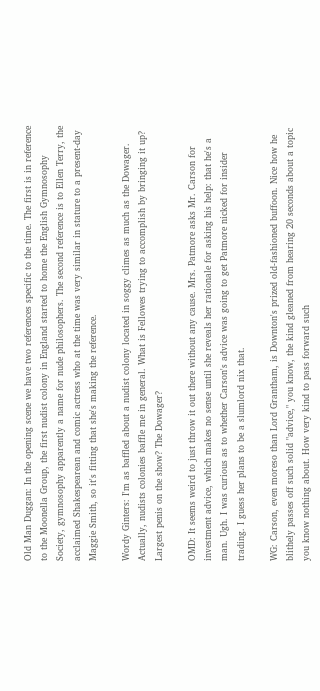Old Man Duggan: In the opening scene we have two references specific to the time. The first is in reference to the Moonella Group, the first nudist colony in England started to home the English Gymnosophy Society, gymnosophy apparently a name for nude philosophers. The second reference is to Ellen Terry, the acclaimed Shakespearean and comic actress who at the time was very similar in stature to a present-day Maggie Smith, so it's fitting that she's making the reference.

Wordy Ginters: I'm as baffled about a nudist colony located in soggy climes as much as the Dowager. Actually, nudists colonies baffle me in general. What is Fellowes trying to accomplish by bringing it up? Largest penis on the show? The Dowager?

OMD: It seems weird to just throw it out there without any cause. Mrs. Patmore asks Mr. Carson for investment advice, which makes no sense until she reveals her rationale for asking his help: that he's a man. Ugh. I was curious as to whether Carson's advice was going to get Patmore nicked for insider trading. I guess her plans to be a slumlord nix that.

WG: Carson, even moreso than Lord Grantham, is Downton's prized old-fashioned buffoon. Nice how he blithely passes off such solid "advice," you know, the kind gleaned from hearing 20 seconds about a topic you know nothing about. How very kind to pass forward such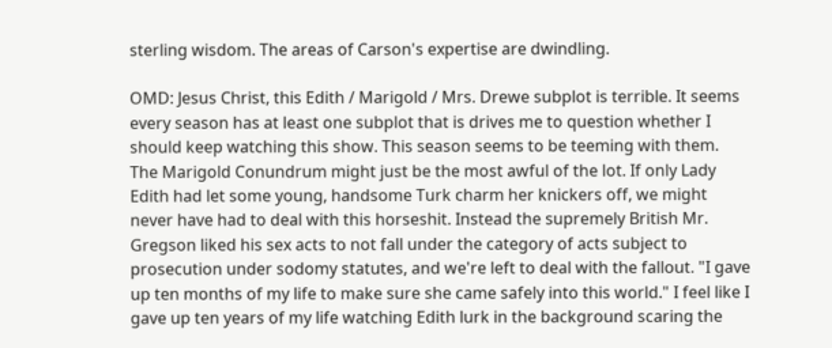sterling wisdom. The areas of Carson's expertise are dwindling.

OMD: Jesus Christ, this Edith / Marigold / Mrs. Drewe subplot is terrible. It seems every season has at least one subplot that is drives me to question whether I should keep watching this show. This season seems to be teeming with them. The Marigold Conundrum might just be the most awful of the lot. If only Lady Edith had let some young, handsome Turk charm her knickers off, we might never have had to deal with this horseshit. Instead the supremely British Mr. Gregson liked his sex acts to not fall under the category of acts subject to prosecution under sodomy statutes, and we're left to deal with the fallout. "I gave up ten months of my life to make sure she came safely into this world." I feel like I gave up ten years of my life watching Edith lurk in the background scaring the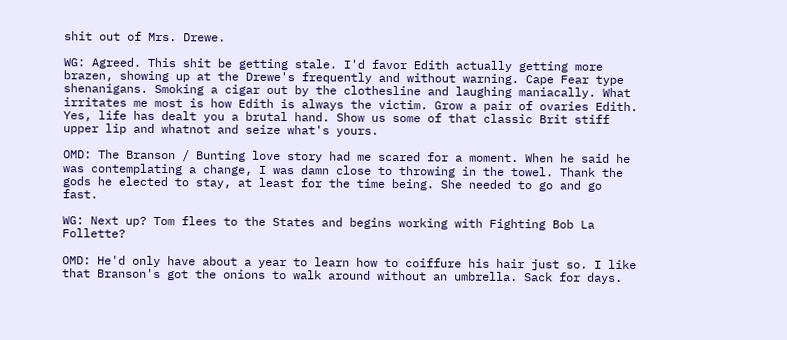shit out of Mrs. Drewe.

WG: Agreed. This shit be getting stale. I'd favor Edith actually getting more brazen, showing up at the Drewe's frequently and without warning. Cape Fear type shenanigans. Smoking a cigar out by the clothesline and laughing maniacally. What irritates me most is how Edith is always the victim. Grow a pair of ovaries Edith. Yes, life has dealt you a brutal hand. Show us some of that classic Brit stiff upper lip and whatnot and seize what's yours.

OMD: The Branson / Bunting love story had me scared for a moment. When he said he was contemplating a change, I was damn close to throwing in the towel. Thank the gods he elected to stay, at least for the time being. She needed to go and go fast.

WG: Next up? Tom flees to the States and begins working with Fighting Bob La Follette?

OMD: He'd only have about a year to learn how to coiffure his hair just so. I like that Branson's got the onions to walk around without an umbrella. Sack for days.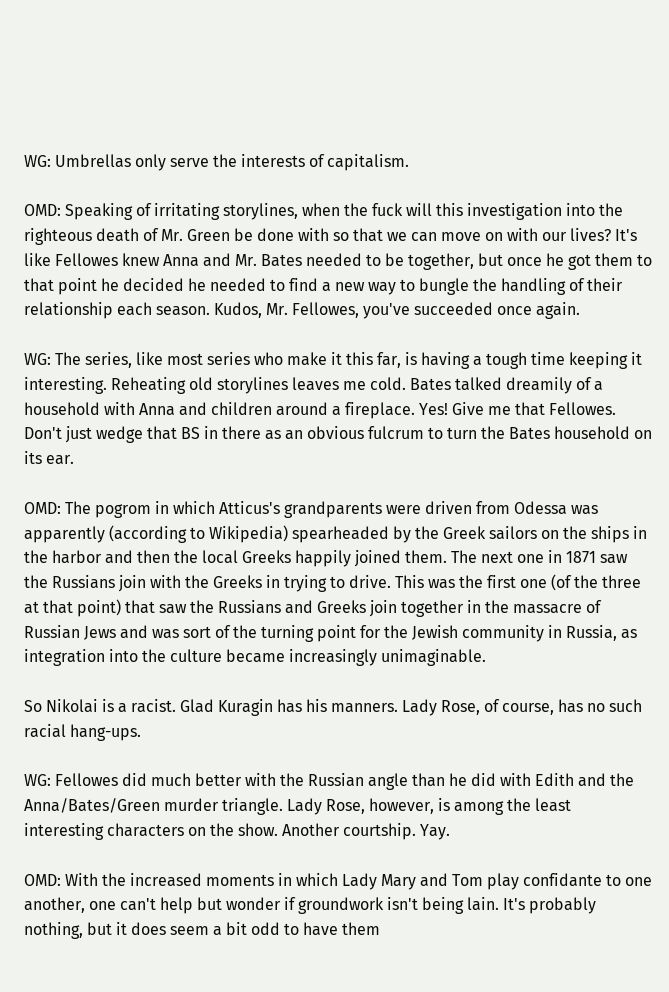WG: Umbrellas only serve the interests of capitalism.

OMD: Speaking of irritating storylines, when the fuck will this investigation into the righteous death of Mr. Green be done with so that we can move on with our lives? It's like Fellowes knew Anna and Mr. Bates needed to be together, but once he got them to that point he decided he needed to find a new way to bungle the handling of their relationship each season. Kudos, Mr. Fellowes, you've succeeded once again.

WG: The series, like most series who make it this far, is having a tough time keeping it interesting. Reheating old storylines leaves me cold. Bates talked dreamily of a household with Anna and children around a fireplace. Yes! Give me that Fellowes. Don't just wedge that BS in there as an obvious fulcrum to turn the Bates household on its ear.

OMD: The pogrom in which Atticus's grandparents were driven from Odessa was apparently (according to Wikipedia) spearheaded by the Greek sailors on the ships in the harbor and then the local Greeks happily joined them. The next one in 1871 saw the Russians join with the Greeks in trying to drive. This was the first one (of the three at that point) that saw the Russians and Greeks join together in the massacre of Russian Jews and was sort of the turning point for the Jewish community in Russia, as integration into the culture became increasingly unimaginable.

So Nikolai is a racist. Glad Kuragin has his manners. Lady Rose, of course, has no such racial hang-ups.

WG: Fellowes did much better with the Russian angle than he did with Edith and the Anna/Bates/Green murder triangle. Lady Rose, however, is among the least interesting characters on the show. Another courtship. Yay.

OMD: With the increased moments in which Lady Mary and Tom play confidante to one another, one can't help but wonder if groundwork isn't being lain. It's probably nothing, but it does seem a bit odd to have them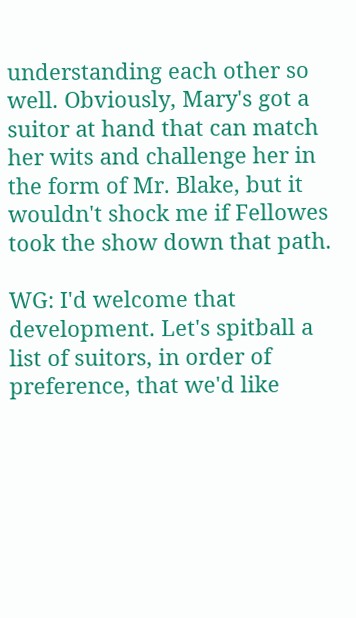understanding each other so well. Obviously, Mary's got a suitor at hand that can match her wits and challenge her in the form of Mr. Blake, but it wouldn't shock me if Fellowes took the show down that path.

WG: I'd welcome that development. Let's spitball a list of suitors, in order of preference, that we'd like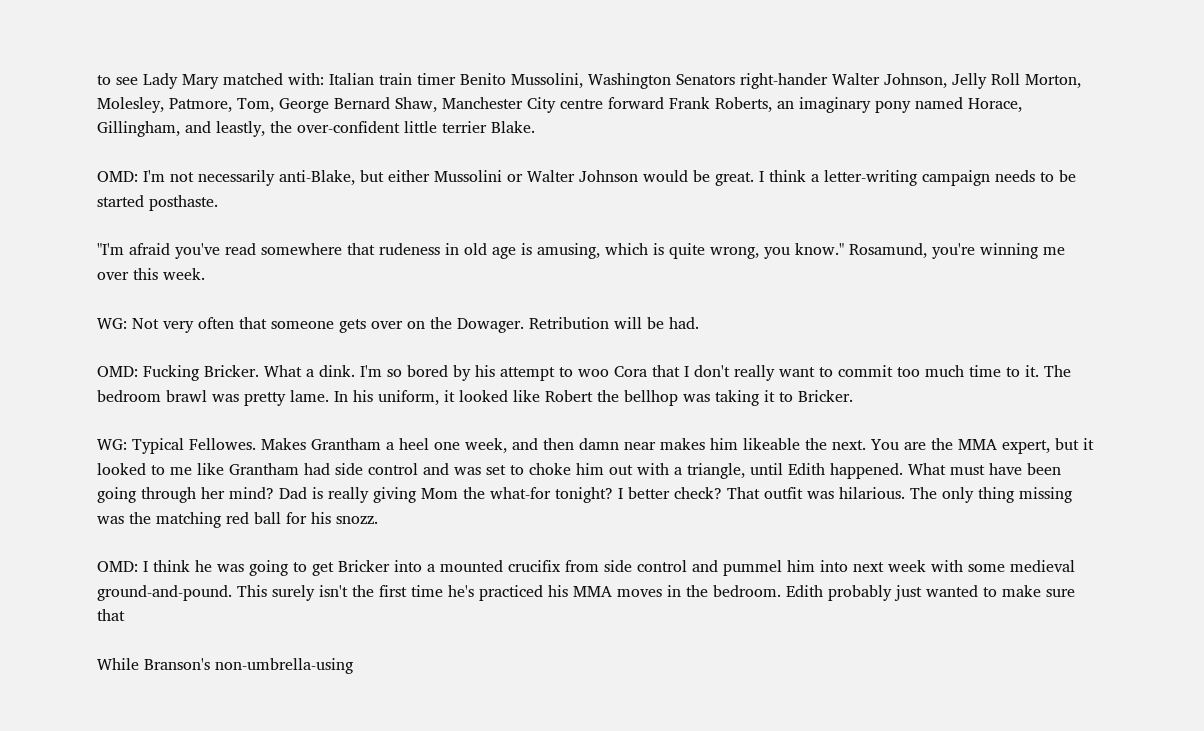to see Lady Mary matched with: Italian train timer Benito Mussolini, Washington Senators right-hander Walter Johnson, Jelly Roll Morton, Molesley, Patmore, Tom, George Bernard Shaw, Manchester City centre forward Frank Roberts, an imaginary pony named Horace, Gillingham, and leastly, the over-confident little terrier Blake.

OMD: I'm not necessarily anti-Blake, but either Mussolini or Walter Johnson would be great. I think a letter-writing campaign needs to be started posthaste.

"I'm afraid you've read somewhere that rudeness in old age is amusing, which is quite wrong, you know." Rosamund, you're winning me over this week.

WG: Not very often that someone gets over on the Dowager. Retribution will be had.

OMD: Fucking Bricker. What a dink. I'm so bored by his attempt to woo Cora that I don't really want to commit too much time to it. The bedroom brawl was pretty lame. In his uniform, it looked like Robert the bellhop was taking it to Bricker.

WG: Typical Fellowes. Makes Grantham a heel one week, and then damn near makes him likeable the next. You are the MMA expert, but it looked to me like Grantham had side control and was set to choke him out with a triangle, until Edith happened. What must have been going through her mind? Dad is really giving Mom the what-for tonight? I better check? That outfit was hilarious. The only thing missing was the matching red ball for his snozz.

OMD: I think he was going to get Bricker into a mounted crucifix from side control and pummel him into next week with some medieval ground-and-pound. This surely isn't the first time he's practiced his MMA moves in the bedroom. Edith probably just wanted to make sure that

While Branson's non-umbrella-using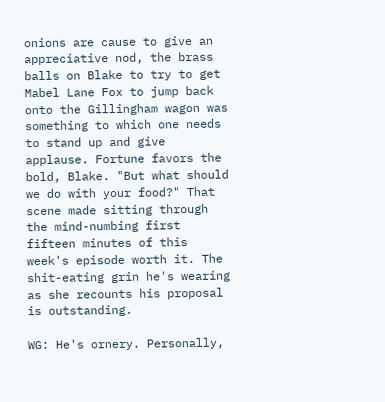onions are cause to give an appreciative nod, the brass balls on Blake to try to get Mabel Lane Fox to jump back onto the Gillingham wagon was something to which one needs to stand up and give applause. Fortune favors the bold, Blake. "But what should we do with your food?" That scene made sitting through the mind-numbing first fifteen minutes of this week's episode worth it. The shit-eating grin he's wearing as she recounts his proposal is outstanding.

WG: He's ornery. Personally,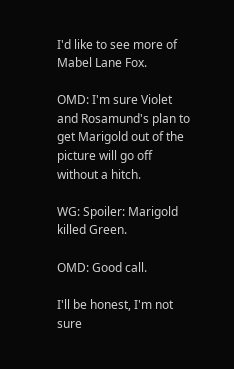I'd like to see more of Mabel Lane Fox.

OMD: I'm sure Violet and Rosamund's plan to get Marigold out of the picture will go off without a hitch.

WG: Spoiler: Marigold killed Green.

OMD: Good call.

I'll be honest, I'm not sure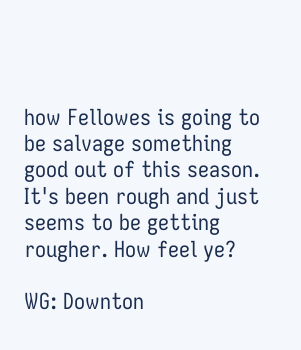how Fellowes is going to be salvage something good out of this season. It's been rough and just seems to be getting rougher. How feel ye?

WG: Downton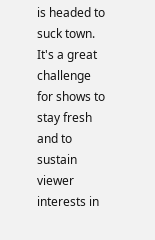is headed to suck town. It's a great challenge for shows to stay fresh and to sustain viewer interests in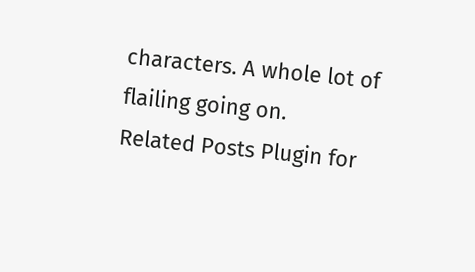characters. A whole lot of flailing going on.
Related Posts Plugin for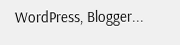WordPress, Blogger...